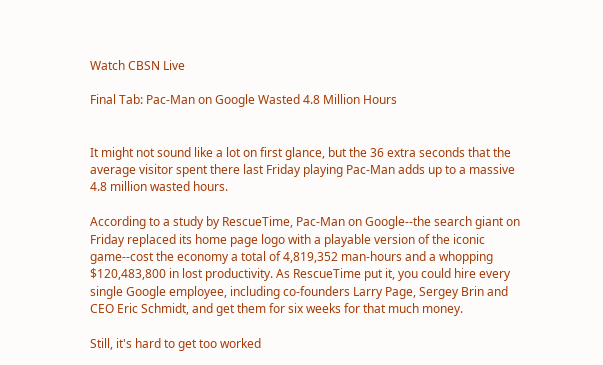Watch CBSN Live

Final Tab: Pac-Man on Google Wasted 4.8 Million Hours


It might not sound like a lot on first glance, but the 36 extra seconds that the average visitor spent there last Friday playing Pac-Man adds up to a massive 4.8 million wasted hours.

According to a study by RescueTime, Pac-Man on Google--the search giant on Friday replaced its home page logo with a playable version of the iconic game--cost the economy a total of 4,819,352 man-hours and a whopping $120,483,800 in lost productivity. As RescueTime put it, you could hire every single Google employee, including co-founders Larry Page, Sergey Brin and CEO Eric Schmidt, and get them for six weeks for that much money.

Still, it's hard to get too worked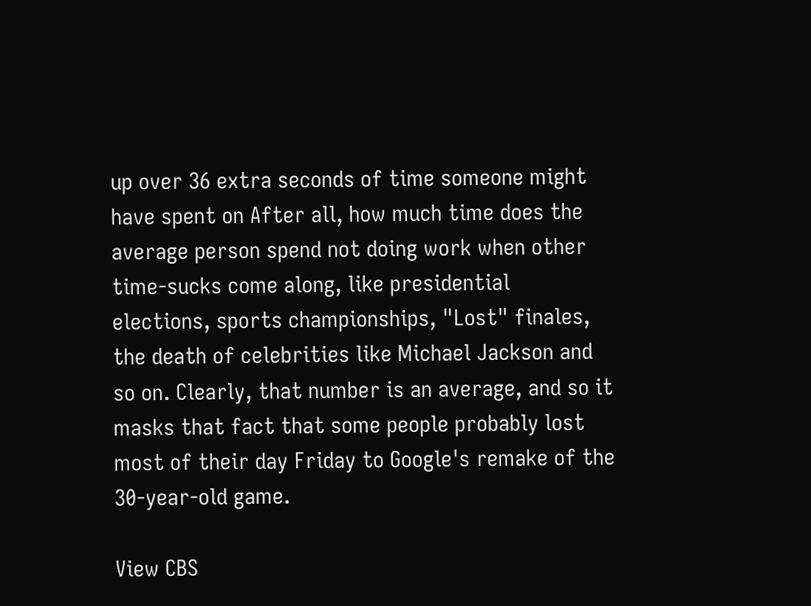up over 36 extra seconds of time someone might have spent on After all, how much time does the average person spend not doing work when other time-sucks come along, like presidential elections, sports championships, "Lost" finales, the death of celebrities like Michael Jackson and so on. Clearly, that number is an average, and so it masks that fact that some people probably lost most of their day Friday to Google's remake of the 30-year-old game.

View CBS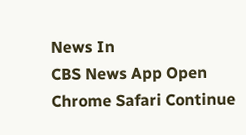News In
CBS News App Open
Chrome Safari Continue